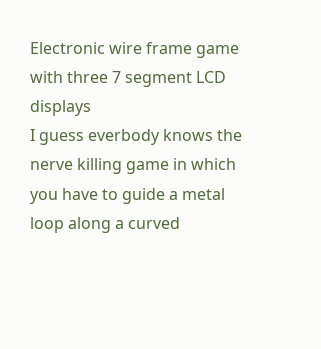Electronic wire frame game with three 7 segment LCD displays
I guess everbody knows the nerve killing game in which you have to guide a metal loop along a curved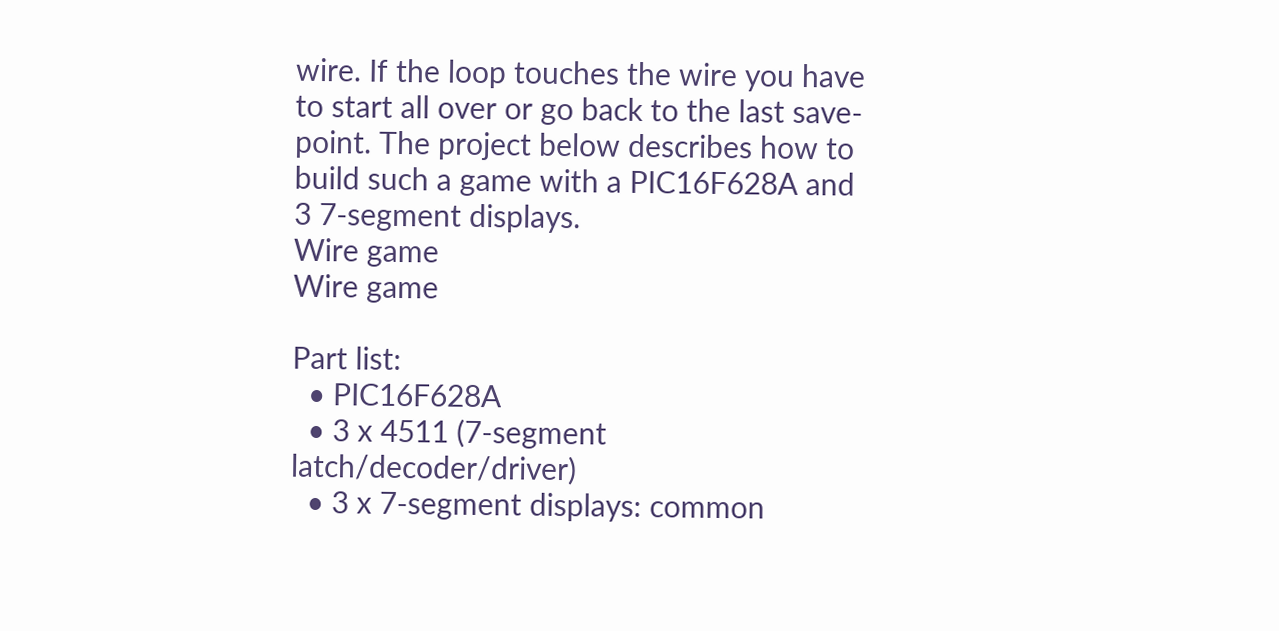wire. If the loop touches the wire you have to start all over or go back to the last save-point. The project below describes how to build such a game with a PIC16F628A and 3 7-segment displays.
Wire game
Wire game

Part list:
  • PIC16F628A
  • 3 x 4511 (7-segment latch/decoder/driver)
  • 3 x 7-segment displays: common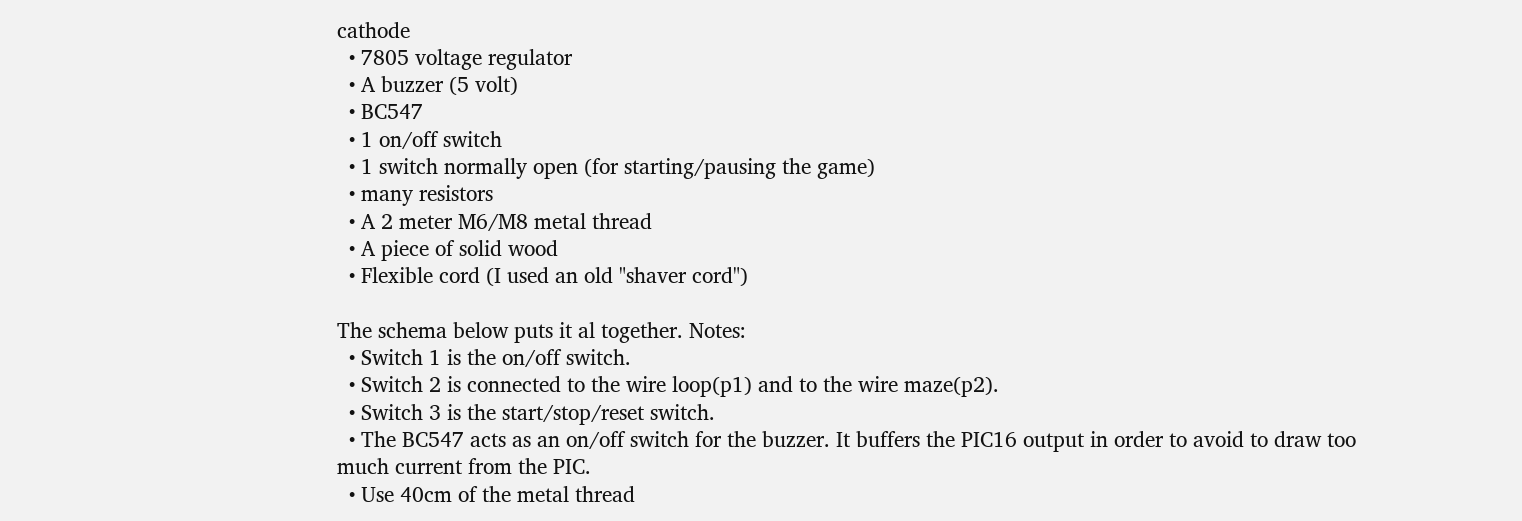cathode
  • 7805 voltage regulator
  • A buzzer (5 volt)
  • BC547
  • 1 on/off switch
  • 1 switch normally open (for starting/pausing the game)
  • many resistors
  • A 2 meter M6/M8 metal thread
  • A piece of solid wood
  • Flexible cord (I used an old "shaver cord")

The schema below puts it al together. Notes:
  • Switch 1 is the on/off switch.
  • Switch 2 is connected to the wire loop(p1) and to the wire maze(p2).
  • Switch 3 is the start/stop/reset switch.
  • The BC547 acts as an on/off switch for the buzzer. It buffers the PIC16 output in order to avoid to draw too much current from the PIC.
  • Use 40cm of the metal thread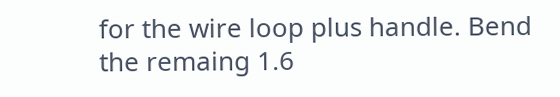for the wire loop plus handle. Bend the remaing 1.6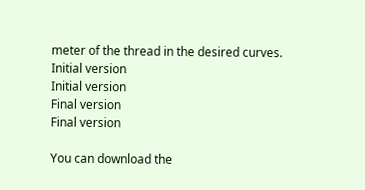meter of the thread in the desired curves.
Initial version
Initial version
Final version
Final version

You can download the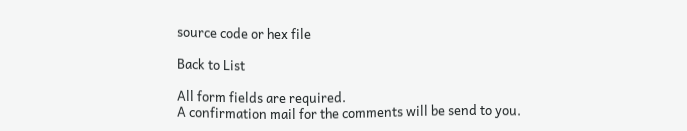source code or hex file

Back to List

All form fields are required.
A confirmation mail for the comments will be send to you.